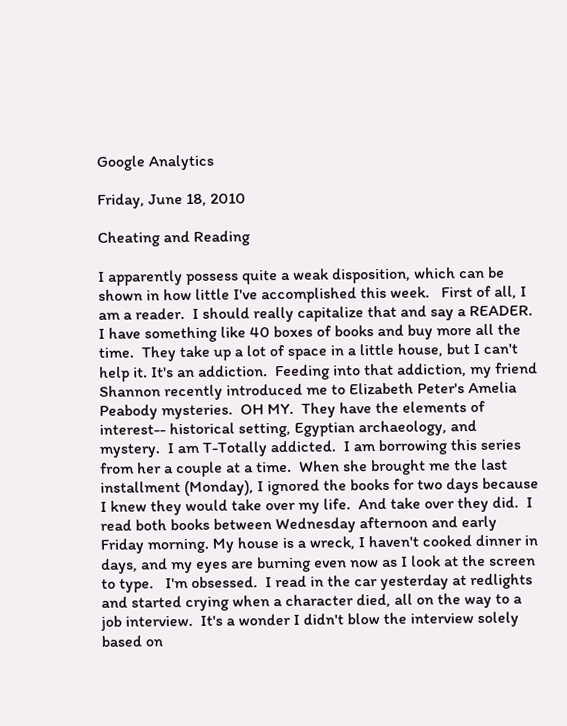Google Analytics

Friday, June 18, 2010

Cheating and Reading

I apparently possess quite a weak disposition, which can be shown in how little I've accomplished this week.   First of all, I am a reader.  I should really capitalize that and say a READER.  I have something like 40 boxes of books and buy more all the time.  They take up a lot of space in a little house, but I can't help it. It's an addiction.  Feeding into that addiction, my friend Shannon recently introduced me to Elizabeth Peter's Amelia Peabody mysteries.  OH MY.  They have the elements of interest-- historical setting, Egyptian archaeology, and mystery.  I am T-Totally addicted.  I am borrowing this series from her a couple at a time.  When she brought me the last installment (Monday), I ignored the books for two days because I knew they would take over my life.  And take over they did.  I read both books between Wednesday afternoon and early Friday morning. My house is a wreck, I haven't cooked dinner in days, and my eyes are burning even now as I look at the screen to type.   I'm obsessed.  I read in the car yesterday at redlights and started crying when a character died, all on the way to a job interview.  It's a wonder I didn't blow the interview solely based on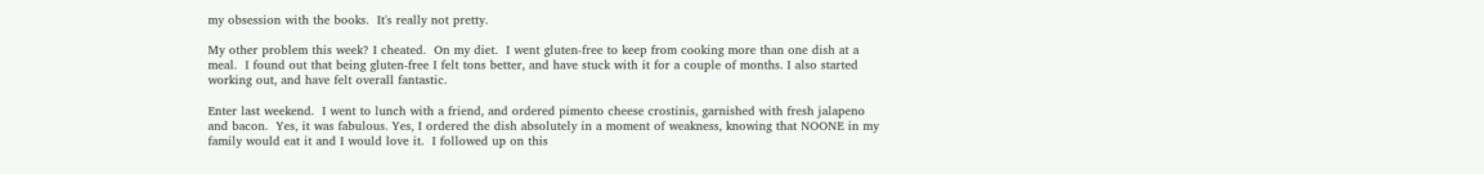my obsession with the books.  It's really not pretty.

My other problem this week? I cheated.  On my diet.  I went gluten-free to keep from cooking more than one dish at a meal.  I found out that being gluten-free I felt tons better, and have stuck with it for a couple of months. I also started working out, and have felt overall fantastic.

Enter last weekend.  I went to lunch with a friend, and ordered pimento cheese crostinis, garnished with fresh jalapeno and bacon.  Yes, it was fabulous. Yes, I ordered the dish absolutely in a moment of weakness, knowing that NOONE in my family would eat it and I would love it.  I followed up on this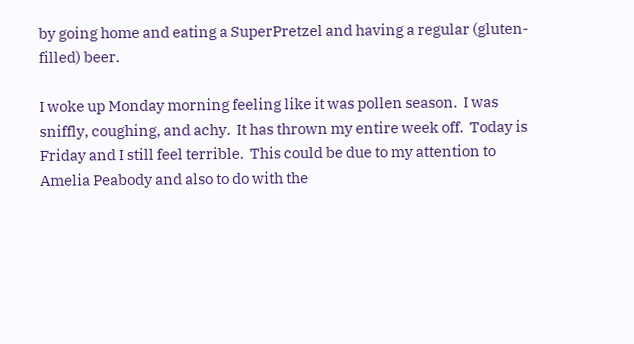by going home and eating a SuperPretzel and having a regular (gluten-filled) beer.

I woke up Monday morning feeling like it was pollen season.  I was sniffly, coughing, and achy.  It has thrown my entire week off.  Today is Friday and I still feel terrible.  This could be due to my attention to Amelia Peabody and also to do with the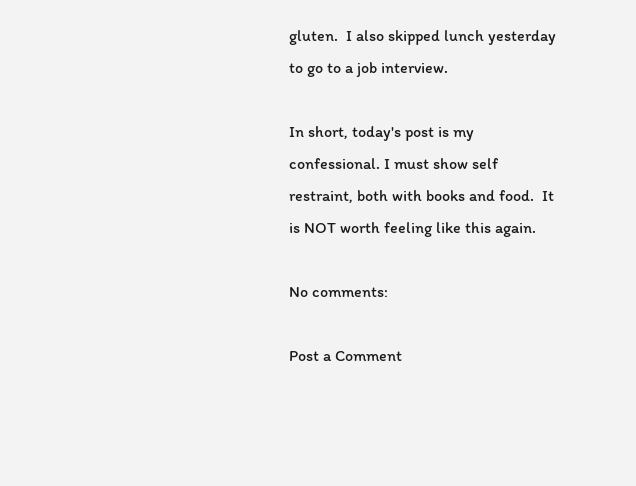gluten.  I also skipped lunch yesterday to go to a job interview.

In short, today's post is my confessional. I must show self restraint, both with books and food.  It is NOT worth feeling like this again.

No comments:

Post a Comment